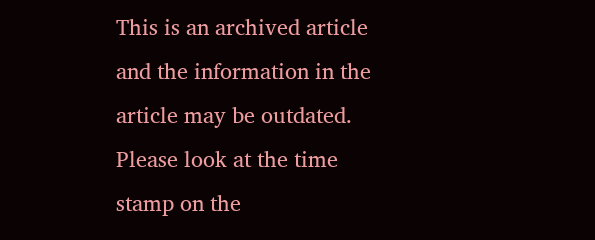This is an archived article and the information in the article may be outdated. Please look at the time stamp on the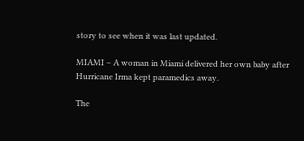story to see when it was last updated.

MIAMI – A woman in Miami delivered her own baby after Hurricane Irma kept paramedics away.

The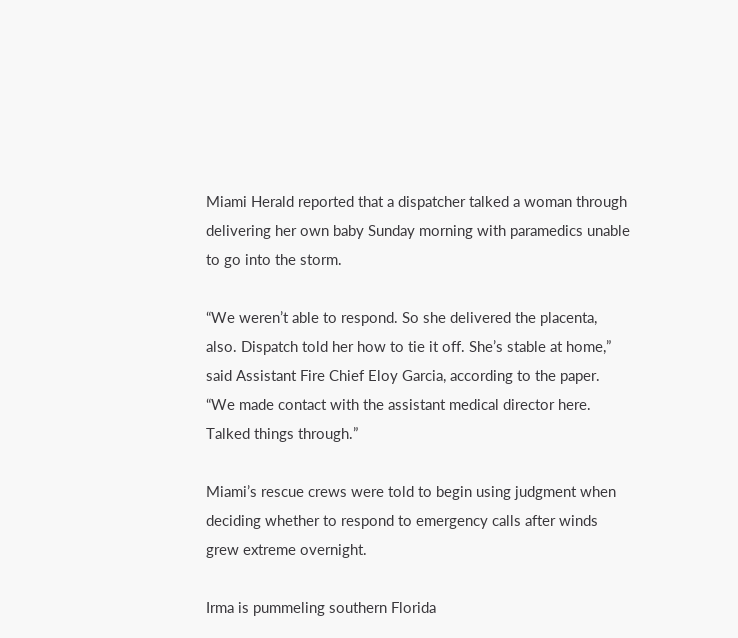Miami Herald reported that a dispatcher talked a woman through delivering her own baby Sunday morning with paramedics unable to go into the storm.

“We weren’t able to respond. So she delivered the placenta, also. Dispatch told her how to tie it off. She’s stable at home,” said Assistant Fire Chief Eloy Garcia, according to the paper. “We made contact with the assistant medical director here. Talked things through.”

Miami’s rescue crews were told to begin using judgment when deciding whether to respond to emergency calls after winds grew extreme overnight.

Irma is pummeling southern Florida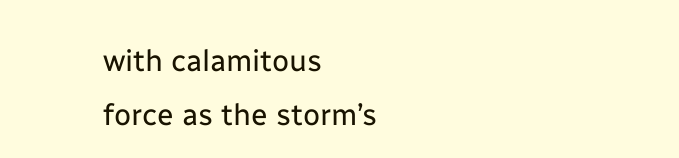with calamitous force as the storm’s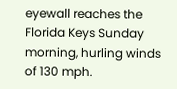eyewall reaches the Florida Keys Sunday morning, hurling winds of 130 mph.